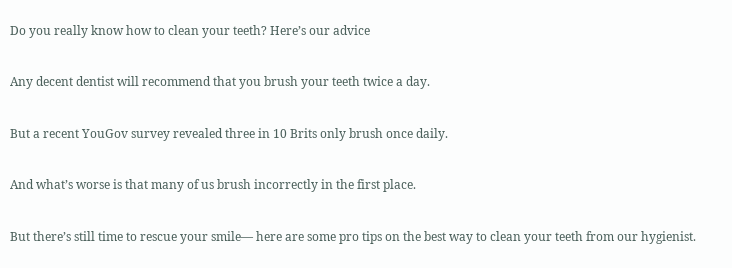Do you really know how to clean your teeth? Here’s our advice

Any decent dentist will recommend that you brush your teeth twice a day.

But a recent YouGov survey revealed three in 10 Brits only brush once daily.

And what’s worse is that many of us brush incorrectly in the first place.

But there’s still time to rescue your smile— here are some pro tips on the best way to clean your teeth from our hygienist.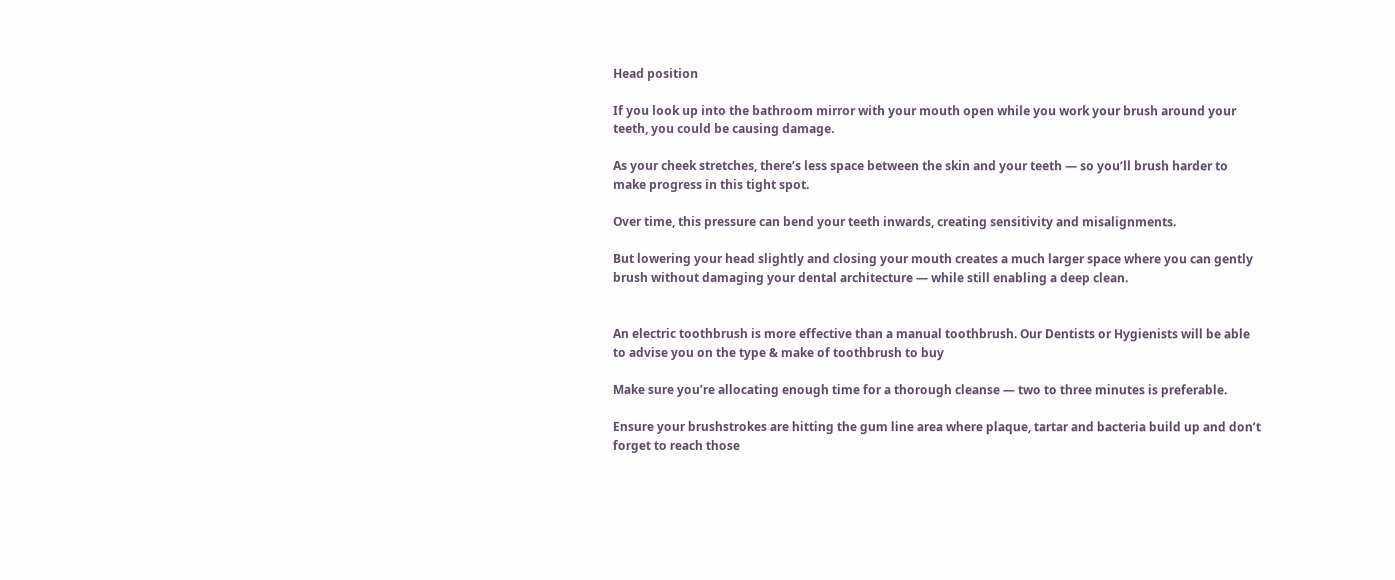Head position

If you look up into the bathroom mirror with your mouth open while you work your brush around your teeth, you could be causing damage.

As your cheek stretches, there’s less space between the skin and your teeth — so you’ll brush harder to make progress in this tight spot.

Over time, this pressure can bend your teeth inwards, creating sensitivity and misalignments.

But lowering your head slightly and closing your mouth creates a much larger space where you can gently brush without damaging your dental architecture — while still enabling a deep clean.


An electric toothbrush is more effective than a manual toothbrush. Our Dentists or Hygienists will be able to advise you on the type & make of toothbrush to buy

Make sure you’re allocating enough time for a thorough cleanse — two to three minutes is preferable.

Ensure your brushstrokes are hitting the gum line area where plaque, tartar and bacteria build up and don’t forget to reach those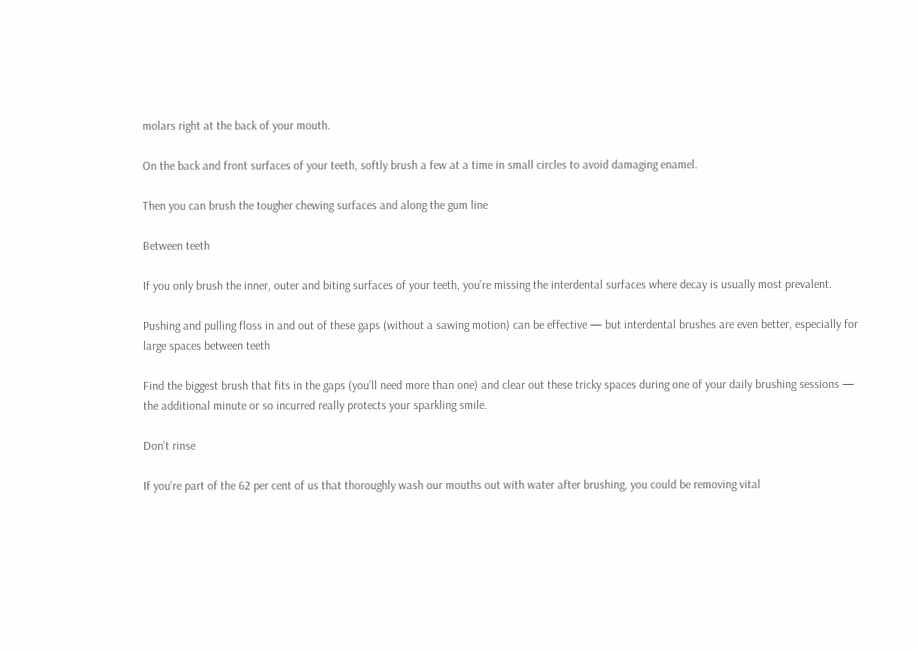molars right at the back of your mouth.

On the back and front surfaces of your teeth, softly brush a few at a time in small circles to avoid damaging enamel.

Then you can brush the tougher chewing surfaces and along the gum line

Between teeth

If you only brush the inner, outer and biting surfaces of your teeth, you’re missing the interdental surfaces where decay is usually most prevalent.

Pushing and pulling floss in and out of these gaps (without a sawing motion) can be effective — but interdental brushes are even better, especially for large spaces between teeth

Find the biggest brush that fits in the gaps (you’ll need more than one) and clear out these tricky spaces during one of your daily brushing sessions — the additional minute or so incurred really protects your sparkling smile.

Don’t rinse

If you’re part of the 62 per cent of us that thoroughly wash our mouths out with water after brushing, you could be removing vital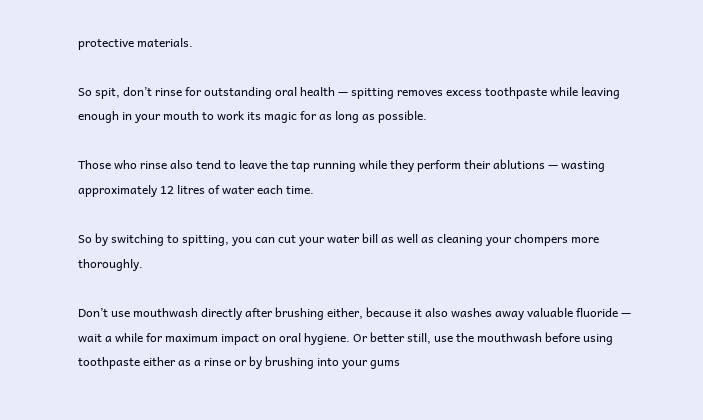protective materials.

So spit, don’t rinse for outstanding oral health — spitting removes excess toothpaste while leaving enough in your mouth to work its magic for as long as possible.

Those who rinse also tend to leave the tap running while they perform their ablutions — wasting approximately 12 litres of water each time.

So by switching to spitting, you can cut your water bill as well as cleaning your chompers more thoroughly.

Don’t use mouthwash directly after brushing either, because it also washes away valuable fluoride — wait a while for maximum impact on oral hygiene. Or better still, use the mouthwash before using toothpaste either as a rinse or by brushing into your gums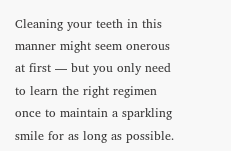Cleaning your teeth in this manner might seem onerous at first — but you only need to learn the right regimen once to maintain a sparkling smile for as long as possible.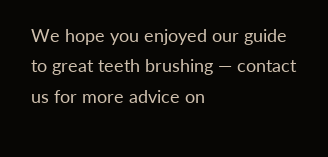We hope you enjoyed our guide to great teeth brushing — contact us for more advice on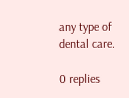any type of dental care.

0 replies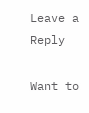Leave a Reply

Want to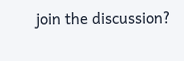join the discussion?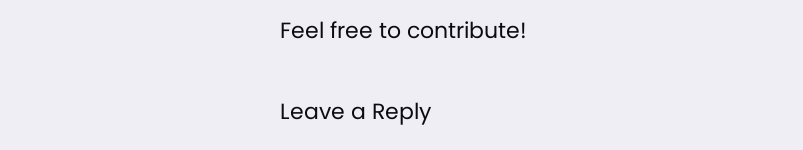Feel free to contribute!

Leave a Reply